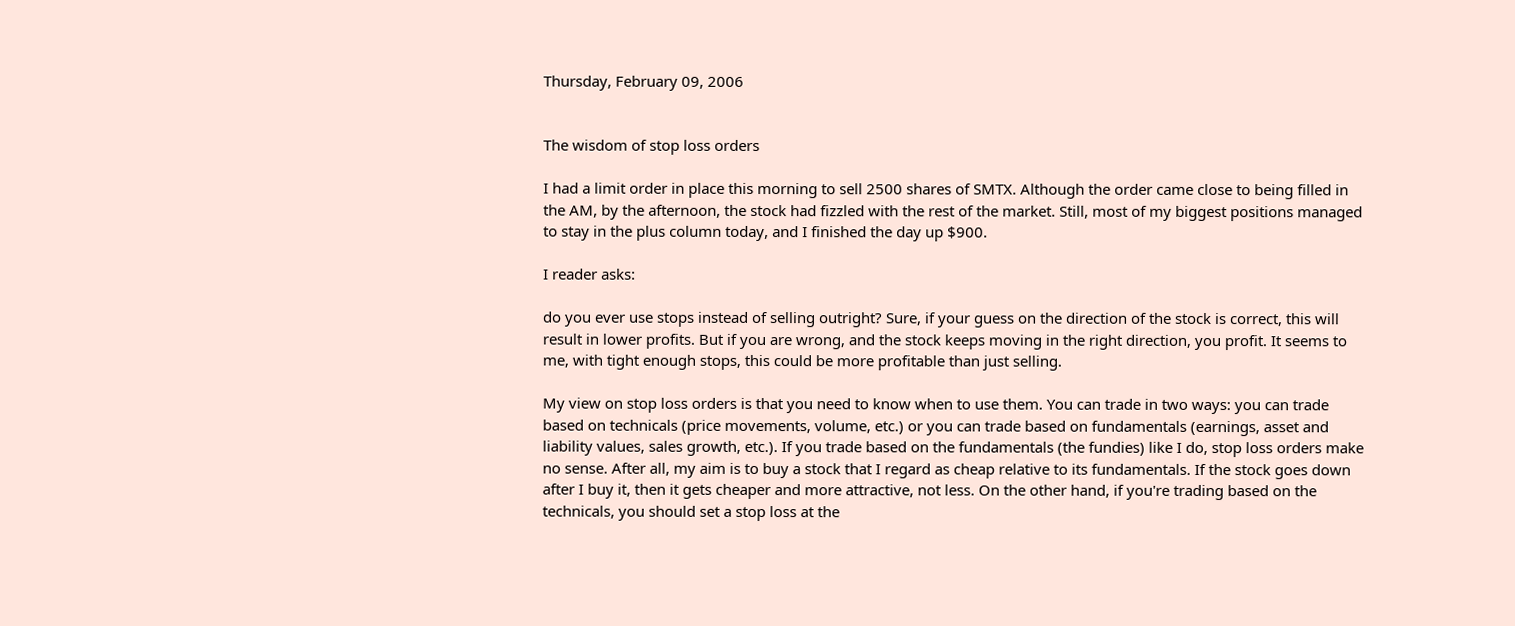Thursday, February 09, 2006


The wisdom of stop loss orders

I had a limit order in place this morning to sell 2500 shares of SMTX. Although the order came close to being filled in the AM, by the afternoon, the stock had fizzled with the rest of the market. Still, most of my biggest positions managed to stay in the plus column today, and I finished the day up $900.

I reader asks:

do you ever use stops instead of selling outright? Sure, if your guess on the direction of the stock is correct, this will result in lower profits. But if you are wrong, and the stock keeps moving in the right direction, you profit. It seems to me, with tight enough stops, this could be more profitable than just selling.

My view on stop loss orders is that you need to know when to use them. You can trade in two ways: you can trade based on technicals (price movements, volume, etc.) or you can trade based on fundamentals (earnings, asset and liability values, sales growth, etc.). If you trade based on the fundamentals (the fundies) like I do, stop loss orders make no sense. After all, my aim is to buy a stock that I regard as cheap relative to its fundamentals. If the stock goes down after I buy it, then it gets cheaper and more attractive, not less. On the other hand, if you're trading based on the technicals, you should set a stop loss at the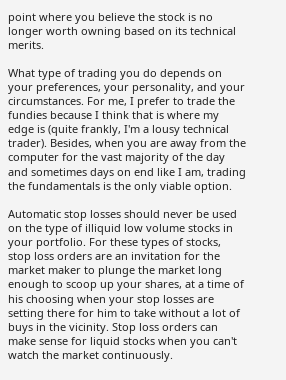point where you believe the stock is no longer worth owning based on its technical merits.

What type of trading you do depends on your preferences, your personality, and your circumstances. For me, I prefer to trade the fundies because I think that is where my edge is (quite frankly, I'm a lousy technical trader). Besides, when you are away from the computer for the vast majority of the day and sometimes days on end like I am, trading the fundamentals is the only viable option.

Automatic stop losses should never be used on the type of illiquid low volume stocks in your portfolio. For these types of stocks, stop loss orders are an invitation for the market maker to plunge the market long enough to scoop up your shares, at a time of his choosing when your stop losses are setting there for him to take without a lot of buys in the vicinity. Stop loss orders can make sense for liquid stocks when you can't watch the market continuously.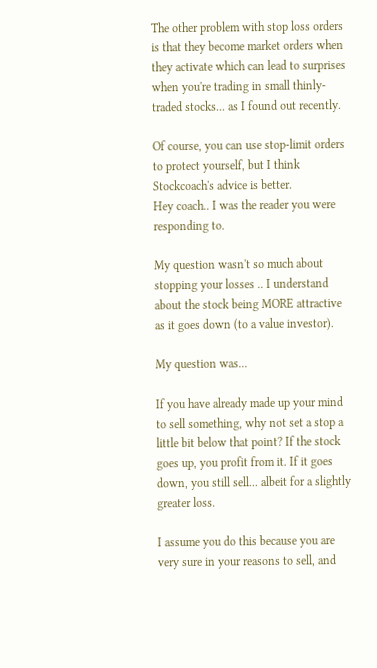The other problem with stop loss orders is that they become market orders when they activate which can lead to surprises when you're trading in small thinly-traded stocks... as I found out recently.

Of course, you can use stop-limit orders to protect yourself, but I think Stockcoach's advice is better.
Hey coach.. I was the reader you were responding to.

My question wasn't so much about stopping your losses .. I understand about the stock being MORE attractive as it goes down (to a value investor).

My question was...

If you have already made up your mind to sell something, why not set a stop a little bit below that point? If the stock goes up, you profit from it. If it goes down, you still sell... albeit for a slightly greater loss.

I assume you do this because you are very sure in your reasons to sell, and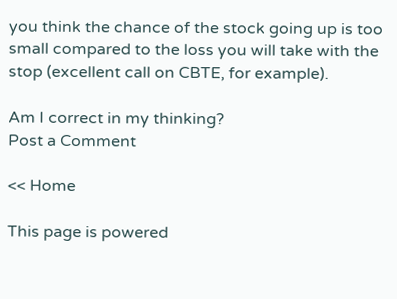you think the chance of the stock going up is too small compared to the loss you will take with the stop (excellent call on CBTE, for example).

Am I correct in my thinking?
Post a Comment

<< Home

This page is powered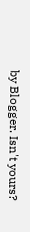by Blogger. Isn't yours?